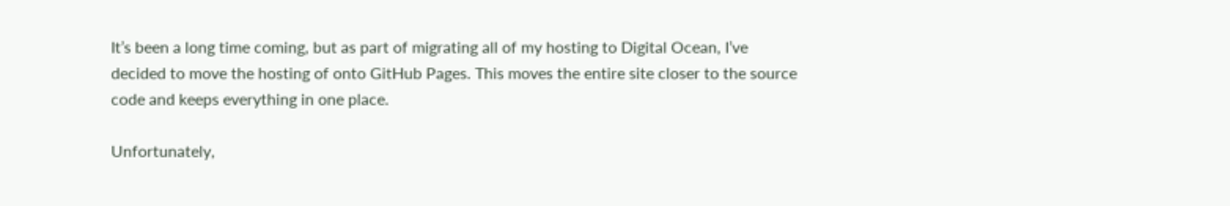It’s been a long time coming, but as part of migrating all of my hosting to Digital Ocean, I’ve decided to move the hosting of onto GitHub Pages. This moves the entire site closer to the source code and keeps everything in one place.

Unfortunately,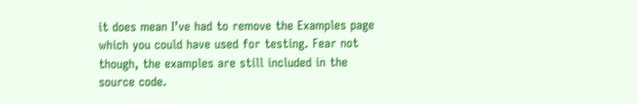it does mean I’ve had to remove the Examples page which you could have used for testing. Fear not though, the examples are still included in the source code.